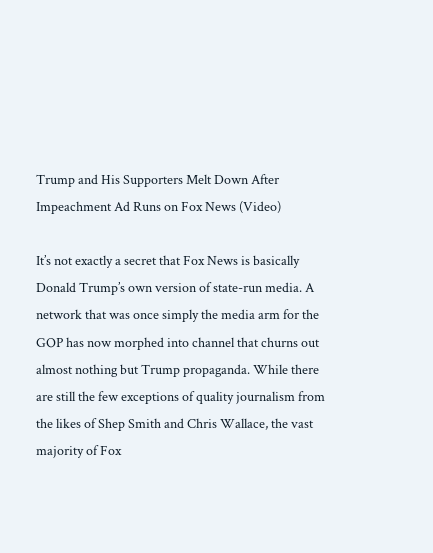Trump and His Supporters Melt Down After Impeachment Ad Runs on Fox News (Video)

It’s not exactly a secret that Fox News is basically Donald Trump’s own version of state-run media. A network that was once simply the media arm for the GOP has now morphed into channel that churns out almost nothing but Trump propaganda. While there are still the few exceptions of quality journalism from the likes of Shep Smith and Chris Wallace, the vast majority of Fox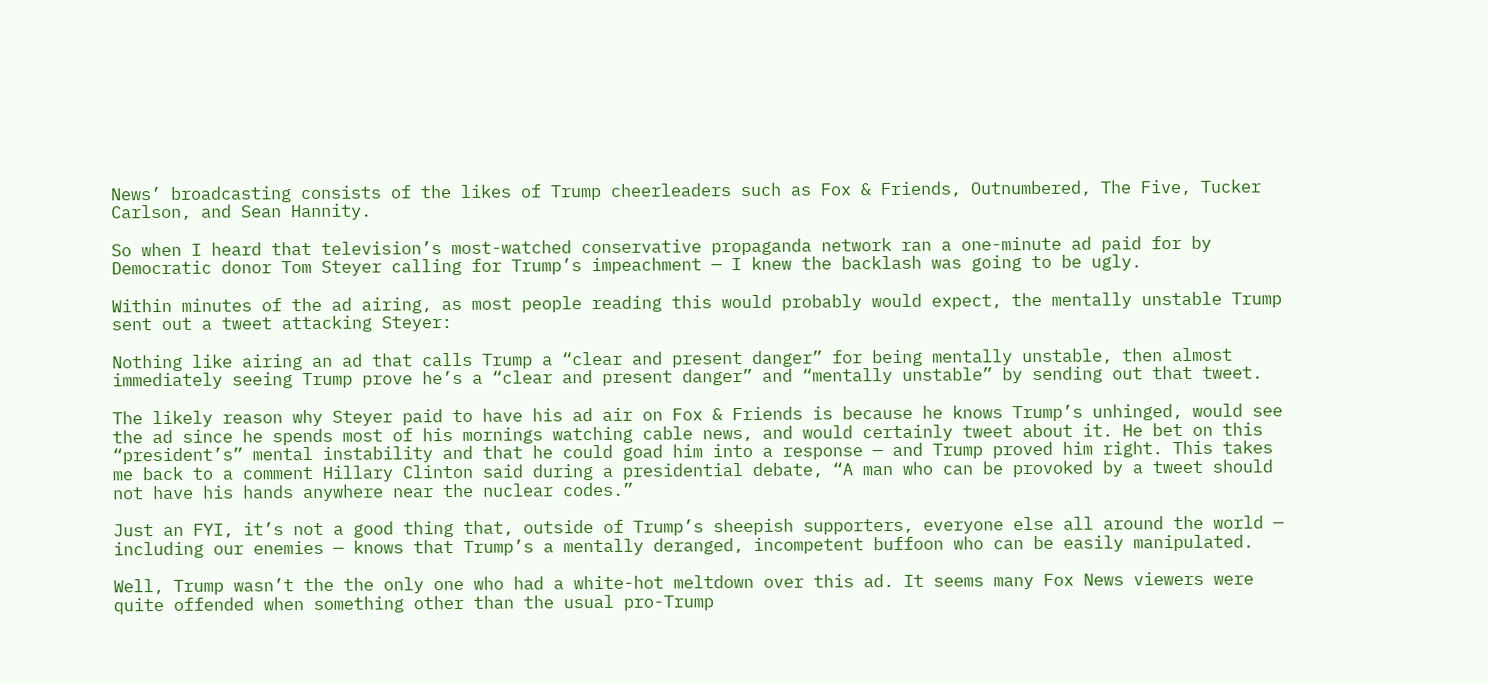News’ broadcasting consists of the likes of Trump cheerleaders such as Fox & Friends, Outnumbered, The Five, Tucker Carlson, and Sean Hannity.

So when I heard that television’s most-watched conservative propaganda network ran a one-minute ad paid for by Democratic donor Tom Steyer calling for Trump’s impeachment — I knew the backlash was going to be ugly.

Within minutes of the ad airing, as most people reading this would probably would expect, the mentally unstable Trump sent out a tweet attacking Steyer:

Nothing like airing an ad that calls Trump a “clear and present danger” for being mentally unstable, then almost immediately seeing Trump prove he’s a “clear and present danger” and “mentally unstable” by sending out that tweet.

The likely reason why Steyer paid to have his ad air on Fox & Friends is because he knows Trump’s unhinged, would see the ad since he spends most of his mornings watching cable news, and would certainly tweet about it. He bet on this “president’s” mental instability and that he could goad him into a response — and Trump proved him right. This takes me back to a comment Hillary Clinton said during a presidential debate, “A man who can be provoked by a tweet should not have his hands anywhere near the nuclear codes.”

Just an FYI, it’s not a good thing that, outside of Trump’s sheepish supporters, everyone else all around the world — including our enemies — knows that Trump’s a mentally deranged, incompetent buffoon who can be easily manipulated.

Well, Trump wasn’t the the only one who had a white-hot meltdown over this ad. It seems many Fox News viewers were quite offended when something other than the usual pro-Trump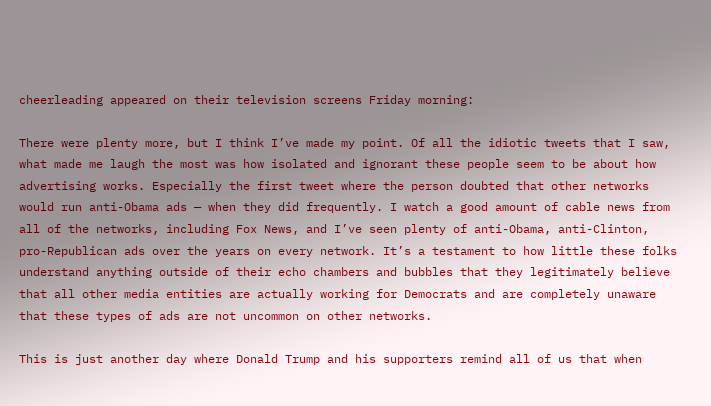cheerleading appeared on their television screens Friday morning:

There were plenty more, but I think I’ve made my point. Of all the idiotic tweets that I saw, what made me laugh the most was how isolated and ignorant these people seem to be about how advertising works. Especially the first tweet where the person doubted that other networks would run anti-Obama ads — when they did frequently. I watch a good amount of cable news from all of the networks, including Fox News, and I’ve seen plenty of anti-Obama, anti-Clinton, pro-Republican ads over the years on every network. It’s a testament to how little these folks understand anything outside of their echo chambers and bubbles that they legitimately believe that all other media entities are actually working for Democrats and are completely unaware that these types of ads are not uncommon on other networks.

This is just another day where Donald Trump and his supporters remind all of us that when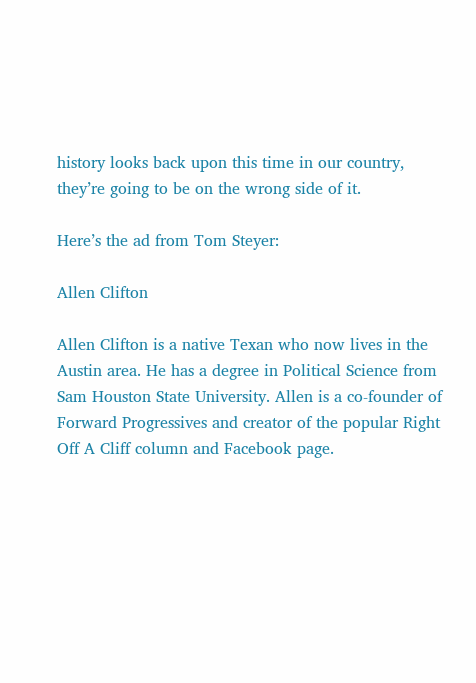history looks back upon this time in our country, they’re going to be on the wrong side of it.

Here’s the ad from Tom Steyer:

Allen Clifton

Allen Clifton is a native Texan who now lives in the Austin area. He has a degree in Political Science from Sam Houston State University. Allen is a co-founder of Forward Progressives and creator of the popular Right Off A Cliff column and Facebook page.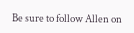Be sure to follow Allen on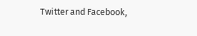Twitter and Facebook,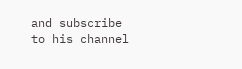and subscribe to his channel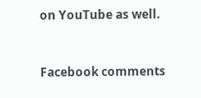on YouTube as well.


Facebook comments